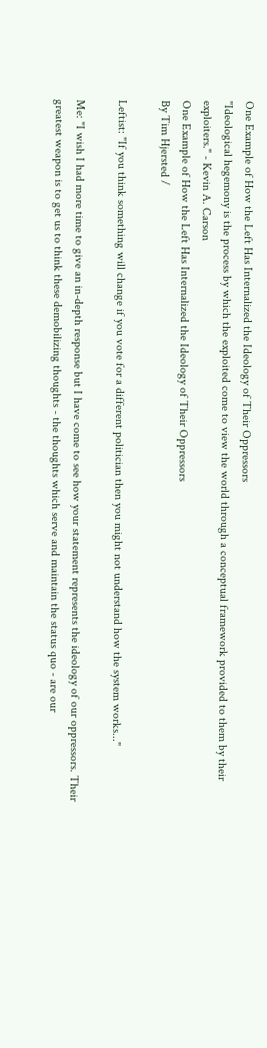One Example of How the Left Has Internalized the Ideology of Their Oppressors
"Ideological hegemony is the process by which the exploited come to view the world through a conceptual framework provided to them by their exploiters." - Kevin A. Carson
One Example of How the Left Has Internalized the Ideology of Their Oppressors
By Tim Hjersted /

Leftist: "If you think something will change if you vote for a different politician then you might not understand how the system works..."

Me: "I wish I had more time to give an in-depth response but I have come to see how your statement represents the ideology of our oppressors. Their greatest weapon is to get us to think these demobilizing thoughts - the thoughts which serve and maintain the status quo - are our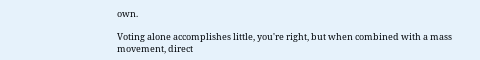own.

Voting alone accomplishes little, you're right, but when combined with a mass movement, direct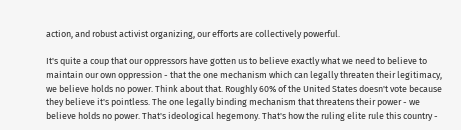action, and robust activist organizing, our efforts are collectively powerful.

It's quite a coup that our oppressors have gotten us to believe exactly what we need to believe to maintain our own oppression - that the one mechanism which can legally threaten their legitimacy, we believe holds no power. Think about that. Roughly 60% of the United States doesn't vote because they believe it's pointless. The one legally binding mechanism that threatens their power - we believe holds no power. That's ideological hegemony. That's how the ruling elite rule this country -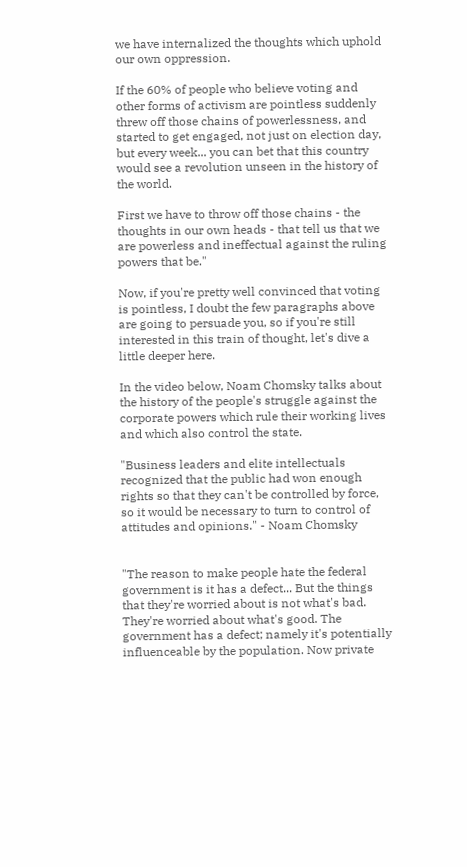we have internalized the thoughts which uphold our own oppression.

If the 60% of people who believe voting and other forms of activism are pointless suddenly threw off those chains of powerlessness, and started to get engaged, not just on election day, but every week... you can bet that this country would see a revolution unseen in the history of the world.

First we have to throw off those chains - the thoughts in our own heads - that tell us that we are powerless and ineffectual against the ruling powers that be."

Now, if you're pretty well convinced that voting is pointless, I doubt the few paragraphs above are going to persuade you, so if you're still interested in this train of thought, let's dive a little deeper here.

In the video below, Noam Chomsky talks about the history of the people's struggle against the corporate powers which rule their working lives and which also control the state.

"Business leaders and elite intellectuals recognized that the public had won enough rights so that they can't be controlled by force, so it would be necessary to turn to control of attitudes and opinions." - Noam Chomsky


"The reason to make people hate the federal government is it has a defect... But the things that they're worried about is not what's bad. They're worried about what's good. The government has a defect; namely it's potentially influenceable by the population. Now private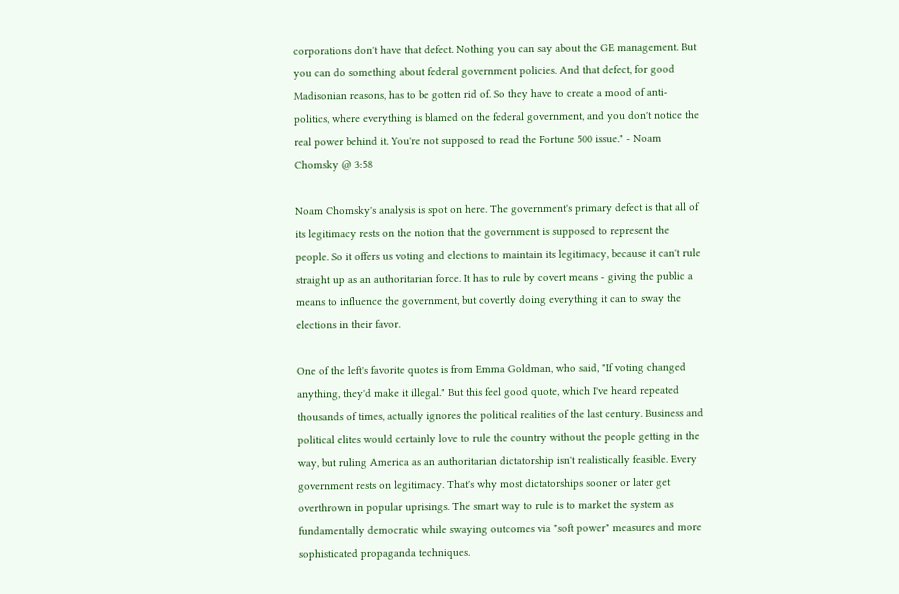corporations don't have that defect. Nothing you can say about the GE management. But you can do something about federal government policies. And that defect, for good Madisonian reasons, has to be gotten rid of. So they have to create a mood of anti-politics, where everything is blamed on the federal government, and you don't notice the real power behind it. You're not supposed to read the Fortune 500 issue." - Noam Chomsky @ 3:58

Noam Chomsky's analysis is spot on here. The government's primary defect is that all of its legitimacy rests on the notion that the government is supposed to represent the people. So it offers us voting and elections to maintain its legitimacy, because it can't rule straight up as an authoritarian force. It has to rule by covert means - giving the public a means to influence the government, but covertly doing everything it can to sway the elections in their favor.

One of the left's favorite quotes is from Emma Goldman, who said, "If voting changed anything, they'd make it illegal." But this feel good quote, which I've heard repeated thousands of times, actually ignores the political realities of the last century. Business and political elites would certainly love to rule the country without the people getting in the way, but ruling America as an authoritarian dictatorship isn't realistically feasible. Every government rests on legitimacy. That's why most dictatorships sooner or later get overthrown in popular uprisings. The smart way to rule is to market the system as fundamentally democratic while swaying outcomes via "soft power" measures and more sophisticated propaganda techniques.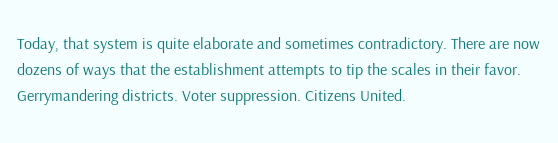Today, that system is quite elaborate and sometimes contradictory. There are now dozens of ways that the establishment attempts to tip the scales in their favor. Gerrymandering districts. Voter suppression. Citizens United.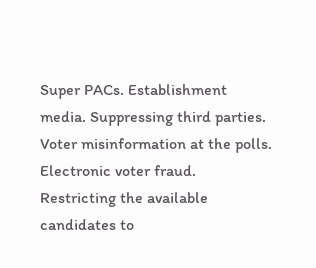Super PACs. Establishment media. Suppressing third parties. Voter misinformation at the polls. Electronic voter fraud. Restricting the available candidates to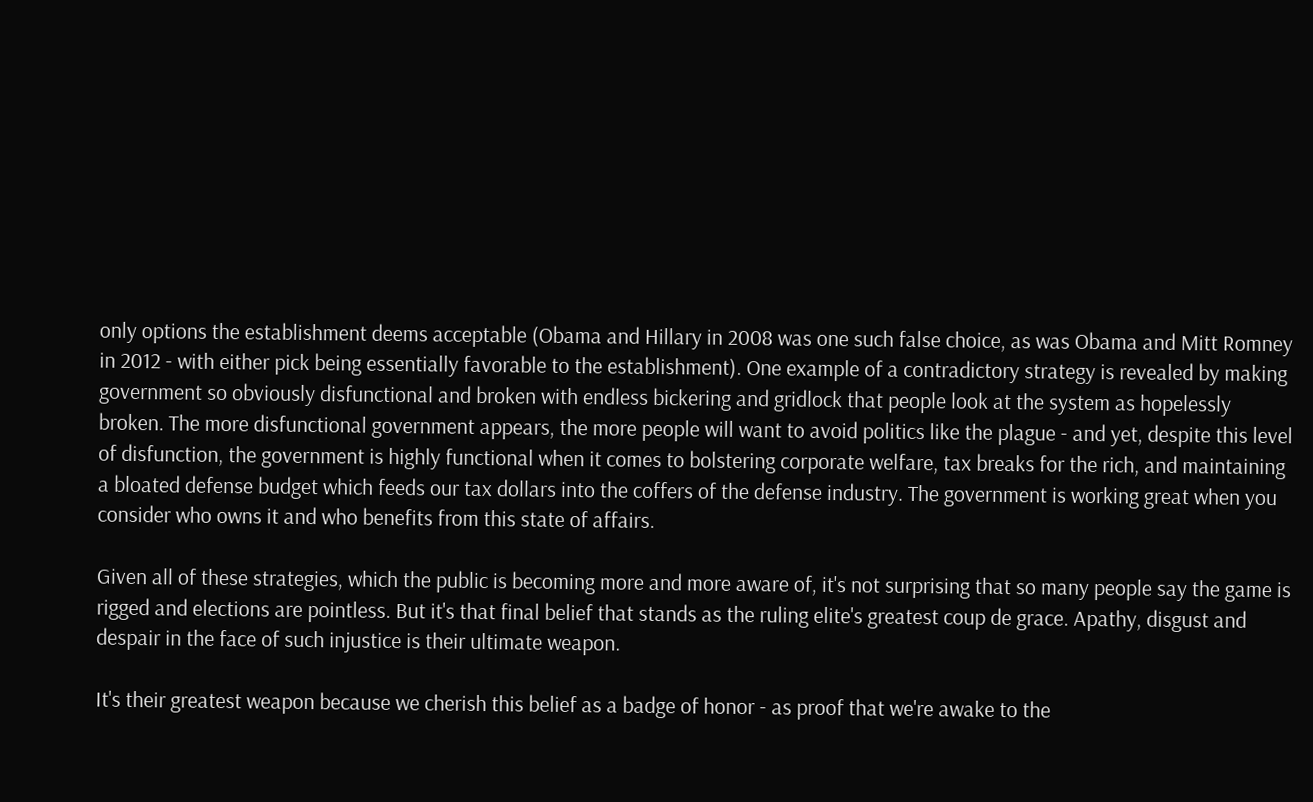only options the establishment deems acceptable (Obama and Hillary in 2008 was one such false choice, as was Obama and Mitt Romney in 2012 - with either pick being essentially favorable to the establishment). One example of a contradictory strategy is revealed by making government so obviously disfunctional and broken with endless bickering and gridlock that people look at the system as hopelessly broken. The more disfunctional government appears, the more people will want to avoid politics like the plague - and yet, despite this level of disfunction, the government is highly functional when it comes to bolstering corporate welfare, tax breaks for the rich, and maintaining a bloated defense budget which feeds our tax dollars into the coffers of the defense industry. The government is working great when you consider who owns it and who benefits from this state of affairs.

Given all of these strategies, which the public is becoming more and more aware of, it's not surprising that so many people say the game is rigged and elections are pointless. But it's that final belief that stands as the ruling elite's greatest coup de grace. Apathy, disgust and despair in the face of such injustice is their ultimate weapon.

It's their greatest weapon because we cherish this belief as a badge of honor - as proof that we're awake to the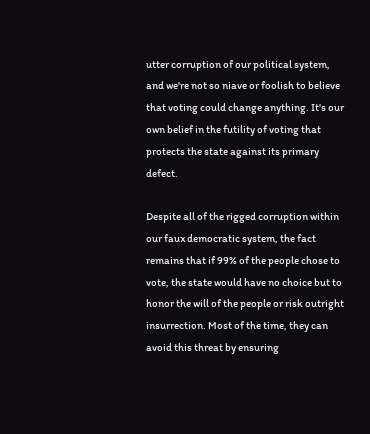utter corruption of our political system, and we're not so niave or foolish to believe that voting could change anything. It's our own belief in the futility of voting that protects the state against its primary defect.

Despite all of the rigged corruption within our faux democratic system, the fact remains that if 99% of the people chose to vote, the state would have no choice but to honor the will of the people or risk outright insurrection. Most of the time, they can avoid this threat by ensuring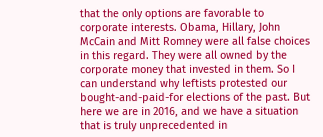that the only options are favorable to corporate interests. Obama, Hillary, John McCain and Mitt Romney were all false choices in this regard. They were all owned by the corporate money that invested in them. So I can understand why leftists protested our bought-and-paid-for elections of the past. But here we are in 2016, and we have a situation that is truly unprecedented in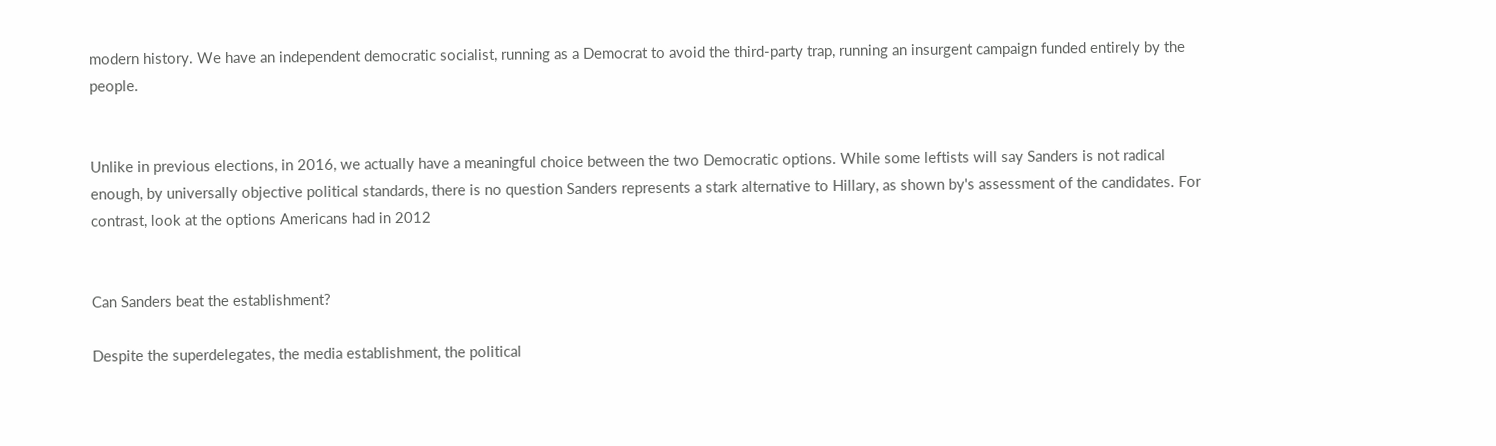modern history. We have an independent democratic socialist, running as a Democrat to avoid the third-party trap, running an insurgent campaign funded entirely by the people.


Unlike in previous elections, in 2016, we actually have a meaningful choice between the two Democratic options. While some leftists will say Sanders is not radical enough, by universally objective political standards, there is no question Sanders represents a stark alternative to Hillary, as shown by's assessment of the candidates. For contrast, look at the options Americans had in 2012


Can Sanders beat the establishment?

Despite the superdelegates, the media establishment, the political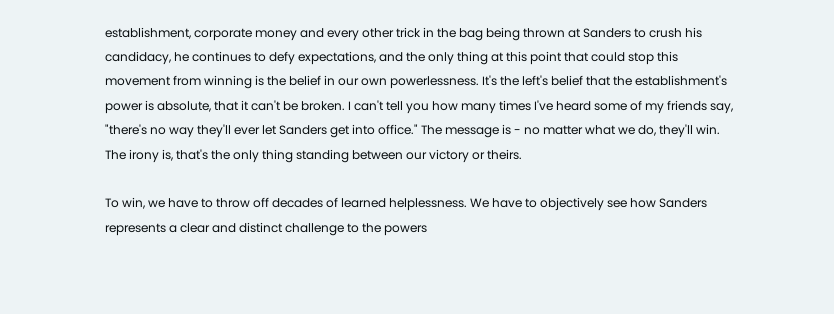establishment, corporate money and every other trick in the bag being thrown at Sanders to crush his candidacy, he continues to defy expectations, and the only thing at this point that could stop this movement from winning is the belief in our own powerlessness. It's the left's belief that the establishment's power is absolute, that it can't be broken. I can't tell you how many times I've heard some of my friends say, "there's no way they'll ever let Sanders get into office." The message is - no matter what we do, they'll win. The irony is, that's the only thing standing between our victory or theirs.

To win, we have to throw off decades of learned helplessness. We have to objectively see how Sanders represents a clear and distinct challenge to the powers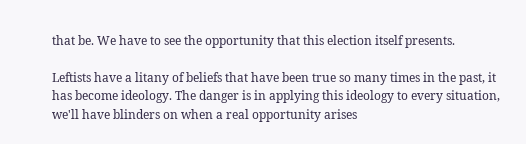that be. We have to see the opportunity that this election itself presents.

Leftists have a litany of beliefs that have been true so many times in the past, it has become ideology. The danger is in applying this ideology to every situation, we'll have blinders on when a real opportunity arises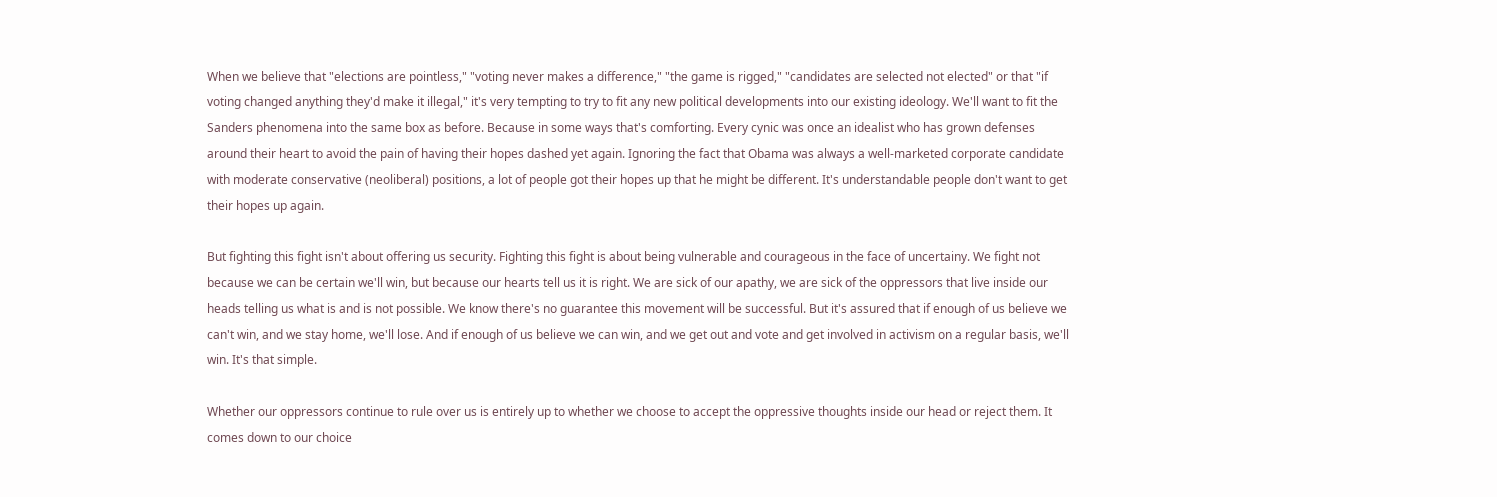When we believe that "elections are pointless," "voting never makes a difference," "the game is rigged," "candidates are selected not elected" or that "if voting changed anything they'd make it illegal," it's very tempting to try to fit any new political developments into our existing ideology. We'll want to fit the Sanders phenomena into the same box as before. Because in some ways that's comforting. Every cynic was once an idealist who has grown defenses around their heart to avoid the pain of having their hopes dashed yet again. Ignoring the fact that Obama was always a well-marketed corporate candidate with moderate conservative (neoliberal) positions, a lot of people got their hopes up that he might be different. It's understandable people don't want to get their hopes up again.

But fighting this fight isn't about offering us security. Fighting this fight is about being vulnerable and courageous in the face of uncertainy. We fight not because we can be certain we'll win, but because our hearts tell us it is right. We are sick of our apathy, we are sick of the oppressors that live inside our heads telling us what is and is not possible. We know there's no guarantee this movement will be successful. But it's assured that if enough of us believe we can't win, and we stay home, we'll lose. And if enough of us believe we can win, and we get out and vote and get involved in activism on a regular basis, we'll win. It's that simple.

Whether our oppressors continue to rule over us is entirely up to whether we choose to accept the oppressive thoughts inside our head or reject them. It comes down to our choice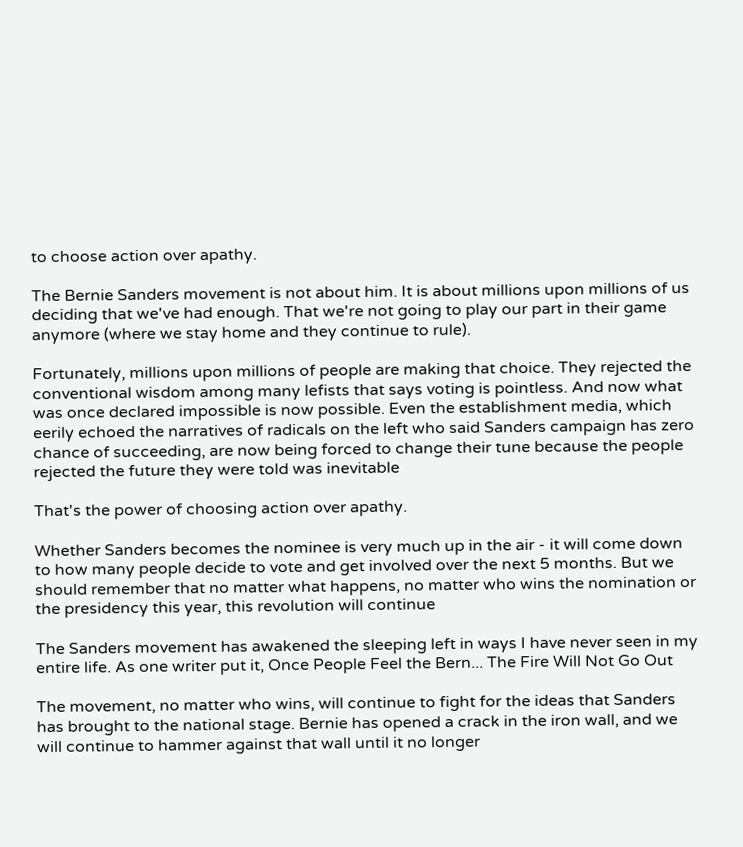to choose action over apathy.

The Bernie Sanders movement is not about him. It is about millions upon millions of us deciding that we've had enough. That we're not going to play our part in their game anymore (where we stay home and they continue to rule).

Fortunately, millions upon millions of people are making that choice. They rejected the conventional wisdom among many lefists that says voting is pointless. And now what was once declared impossible is now possible. Even the establishment media, which eerily echoed the narratives of radicals on the left who said Sanders campaign has zero chance of succeeding, are now being forced to change their tune because the people rejected the future they were told was inevitable

That's the power of choosing action over apathy.

Whether Sanders becomes the nominee is very much up in the air - it will come down to how many people decide to vote and get involved over the next 5 months. But we should remember that no matter what happens, no matter who wins the nomination or the presidency this year, this revolution will continue

The Sanders movement has awakened the sleeping left in ways I have never seen in my entire life. As one writer put it, Once People Feel the Bern... The Fire Will Not Go Out

The movement, no matter who wins, will continue to fight for the ideas that Sanders has brought to the national stage. Bernie has opened a crack in the iron wall, and we will continue to hammer against that wall until it no longer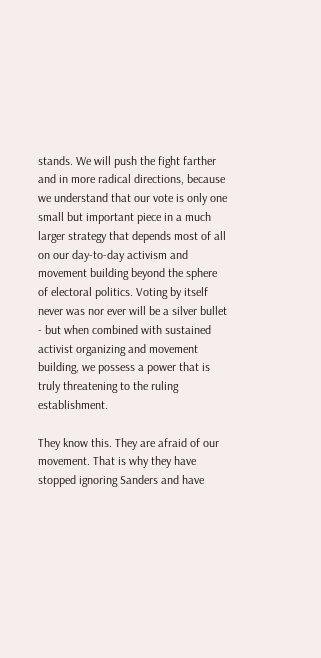stands. We will push the fight farther and in more radical directions, because we understand that our vote is only one small but important piece in a much larger strategy that depends most of all on our day-to-day activism and movement building beyond the sphere of electoral politics. Voting by itself never was nor ever will be a silver bullet - but when combined with sustained activist organizing and movement building, we possess a power that is truly threatening to the ruling establishment.

They know this. They are afraid of our movement. That is why they have stopped ignoring Sanders and have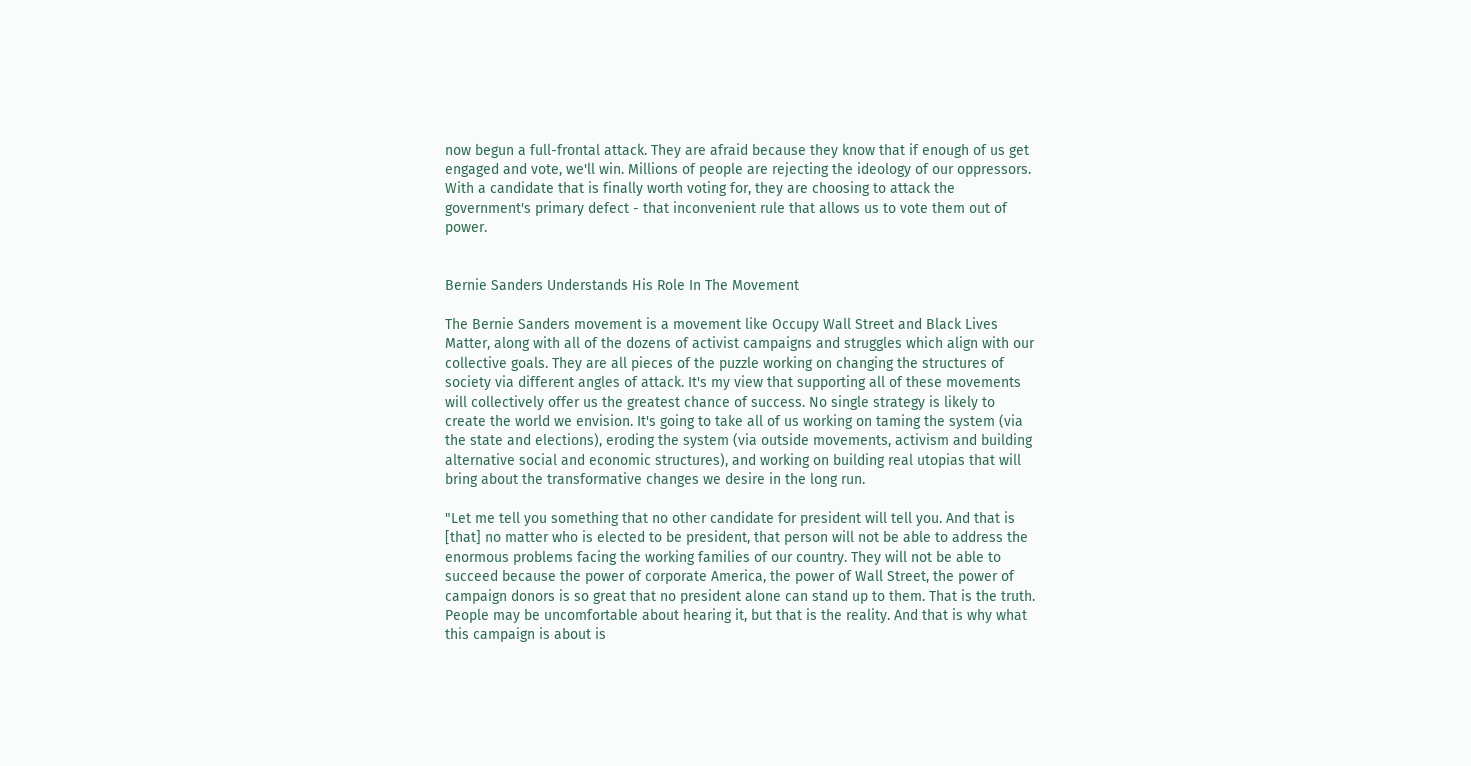now begun a full-frontal attack. They are afraid because they know that if enough of us get engaged and vote, we'll win. Millions of people are rejecting the ideology of our oppressors. With a candidate that is finally worth voting for, they are choosing to attack the government's primary defect - that inconvenient rule that allows us to vote them out of power.


Bernie Sanders Understands His Role In The Movement

The Bernie Sanders movement is a movement like Occupy Wall Street and Black Lives Matter, along with all of the dozens of activist campaigns and struggles which align with our collective goals. They are all pieces of the puzzle working on changing the structures of society via different angles of attack. It's my view that supporting all of these movements will collectively offer us the greatest chance of success. No single strategy is likely to create the world we envision. It's going to take all of us working on taming the system (via the state and elections), eroding the system (via outside movements, activism and building alternative social and economic structures), and working on building real utopias that will bring about the transformative changes we desire in the long run.

"Let me tell you something that no other candidate for president will tell you. And that is [that] no matter who is elected to be president, that person will not be able to address the enormous problems facing the working families of our country. They will not be able to succeed because the power of corporate America, the power of Wall Street, the power of campaign donors is so great that no president alone can stand up to them. That is the truth. People may be uncomfortable about hearing it, but that is the reality. And that is why what this campaign is about is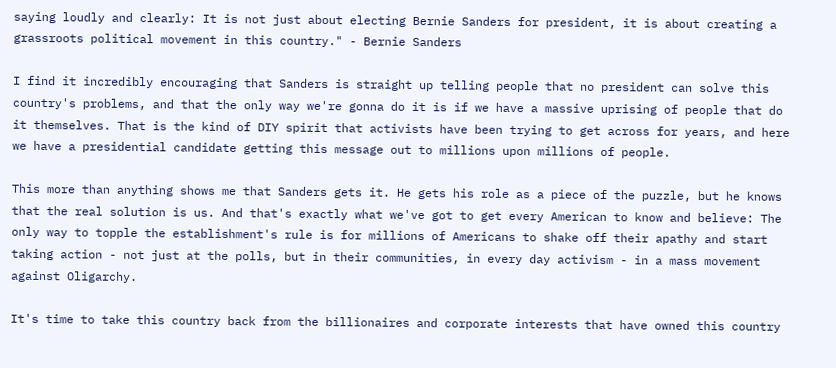saying loudly and clearly: It is not just about electing Bernie Sanders for president, it is about creating a grassroots political movement in this country." - Bernie Sanders

I find it incredibly encouraging that Sanders is straight up telling people that no president can solve this country's problems, and that the only way we're gonna do it is if we have a massive uprising of people that do it themselves. That is the kind of DIY spirit that activists have been trying to get across for years, and here we have a presidential candidate getting this message out to millions upon millions of people.

This more than anything shows me that Sanders gets it. He gets his role as a piece of the puzzle, but he knows that the real solution is us. And that's exactly what we've got to get every American to know and believe: The only way to topple the establishment's rule is for millions of Americans to shake off their apathy and start taking action - not just at the polls, but in their communities, in every day activism - in a mass movement against Oligarchy.

It's time to take this country back from the billionaires and corporate interests that have owned this country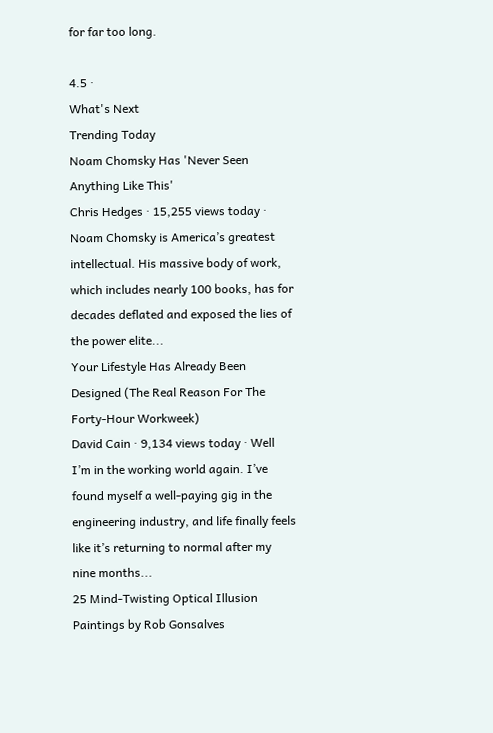for far too long.

4.5 ·
What's Next
Trending Today
Noam Chomsky Has 'Never Seen Anything Like This'
Chris Hedges · 15,255 views today · Noam Chomsky is America’s greatest intellectual. His massive body of work, which includes nearly 100 books, has for decades deflated and exposed the lies of the power elite...
Your Lifestyle Has Already Been Designed (The Real Reason For The Forty-Hour Workweek)
David Cain · 9,134 views today · Well I’m in the working world again. I’ve found myself a well-paying gig in the engineering industry, and life finally feels like it’s returning to normal after my nine months...
25 Mind-Twisting Optical Illusion Paintings by Rob Gonsalves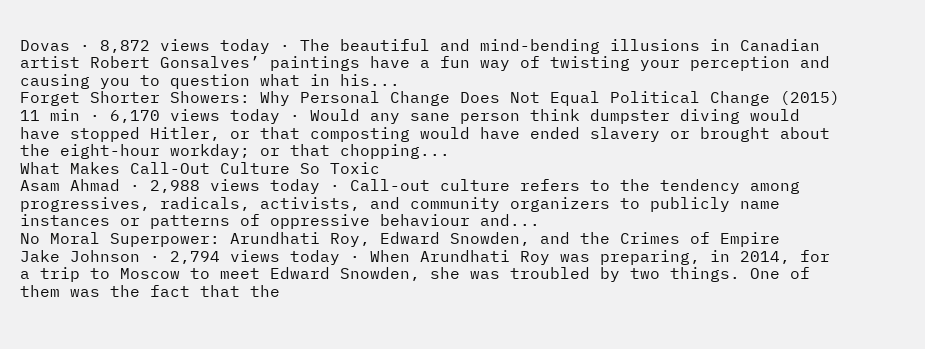Dovas · 8,872 views today · The beautiful and mind-bending illusions in Canadian artist Robert Gonsalves’ paintings have a fun way of twisting your perception and causing you to question what in his...
Forget Shorter Showers: Why Personal Change Does Not Equal Political Change (2015)
11 min · 6,170 views today · Would any sane person think dumpster diving would have stopped Hitler, or that composting would have ended slavery or brought about the eight-hour workday; or that chopping...
What Makes Call-Out Culture So Toxic
Asam Ahmad · 2,988 views today · Call-out culture refers to the tendency among progressives, radicals, activists, and community organizers to publicly name instances or patterns of oppressive behaviour and...
No Moral Superpower: Arundhati Roy, Edward Snowden, and the Crimes of Empire
Jake Johnson · 2,794 views today · When Arundhati Roy was preparing, in 2014, for a trip to Moscow to meet Edward Snowden, she was troubled by two things. One of them was the fact that the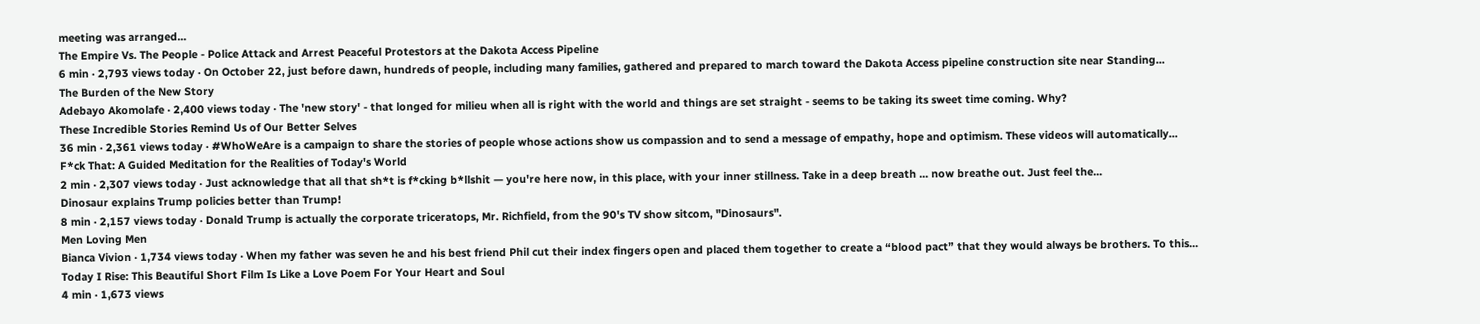meeting was arranged...
The Empire Vs. The People - Police Attack and Arrest Peaceful Protestors at the Dakota Access Pipeline
6 min · 2,793 views today · On October 22, just before dawn, hundreds of people, including many families, gathered and prepared to march toward the Dakota Access pipeline construction site near Standing...
The Burden of the New Story
Adebayo Akomolafe · 2,400 views today · The 'new story' - that longed for milieu when all is right with the world and things are set straight - seems to be taking its sweet time coming. Why?
These Incredible Stories Remind Us of Our Better Selves
36 min · 2,361 views today · #WhoWeAre is a campaign to share the stories of people whose actions show us compassion and to send a message of empathy, hope and optimism. These videos will automatically...
F*ck That: A Guided Meditation for the Realities of Today's World
2 min · 2,307 views today · Just acknowledge that all that sh*t is f*cking b*llshit — you're here now, in this place, with your inner stillness. Take in a deep breath ... now breathe out. Just feel the...
Dinosaur explains Trump policies better than Trump!
8 min · 2,157 views today · Donald Trump is actually the corporate triceratops, Mr. Richfield, from the 90's TV show sitcom, "Dinosaurs".
Men Loving Men
Bianca Vivion · 1,734 views today · When my father was seven he and his best friend Phil cut their index fingers open and placed them together to create a “blood pact” that they would always be brothers. To this...
Today I Rise: This Beautiful Short Film Is Like a Love Poem For Your Heart and Soul
4 min · 1,673 views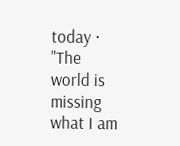today · "The world is missing what I am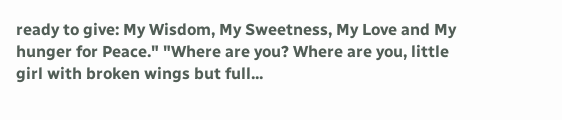ready to give: My Wisdom, My Sweetness, My Love and My hunger for Peace." "Where are you? Where are you, little girl with broken wings but full...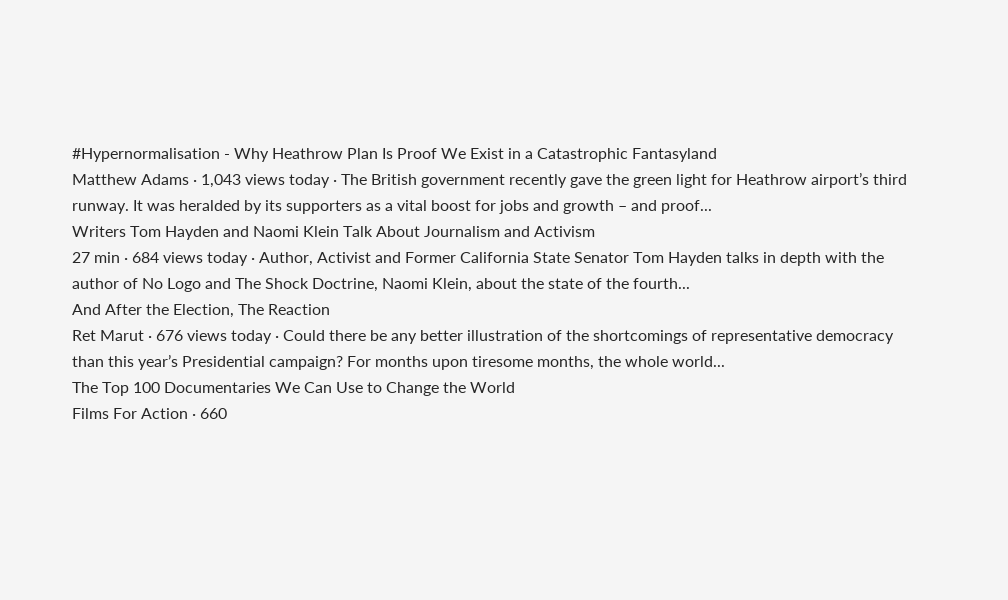#Hypernormalisation - Why Heathrow Plan Is Proof We Exist in a Catastrophic Fantasyland
Matthew Adams · 1,043 views today · The British government recently gave the green light for Heathrow airport’s third runway. It was heralded by its supporters as a vital boost for jobs and growth – and proof...
Writers Tom Hayden and Naomi Klein Talk About Journalism and Activism
27 min · 684 views today · Author, Activist and Former California State Senator Tom Hayden talks in depth with the author of No Logo and The Shock Doctrine, Naomi Klein, about the state of the fourth...
And After the Election, The Reaction
Ret Marut · 676 views today · Could there be any better illustration of the shortcomings of representative democracy than this year’s Presidential campaign? For months upon tiresome months, the whole world...
The Top 100 Documentaries We Can Use to Change the World
Films For Action · 660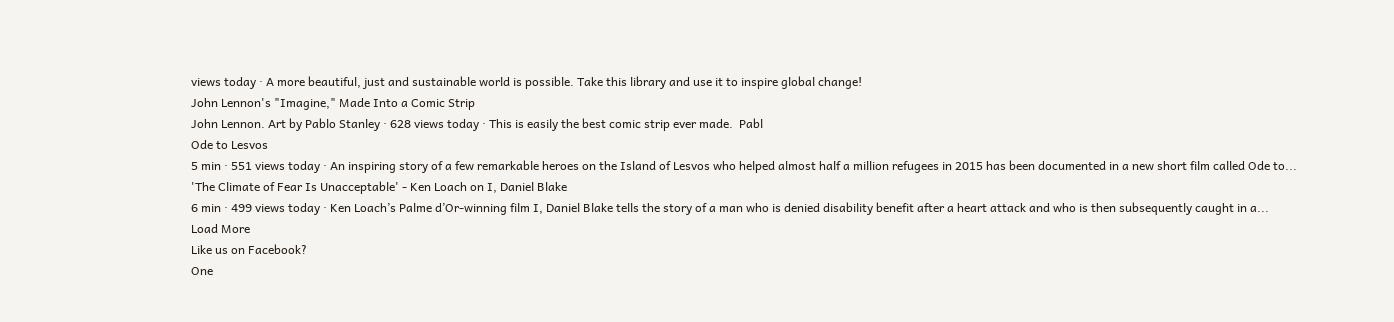views today · A more beautiful, just and sustainable world is possible. Take this library and use it to inspire global change!
John Lennon's "Imagine," Made Into a Comic Strip
John Lennon. Art by Pablo Stanley · 628 views today · This is easily the best comic strip ever made.  Pabl
Ode to Lesvos
5 min · 551 views today · An inspiring story of a few remarkable heroes on the Island of Lesvos who helped almost half a million refugees in 2015 has been documented in a new short film called Ode to...
'The Climate of Fear Is Unacceptable' - Ken Loach on I, Daniel Blake
6 min · 499 views today · Ken Loach’s Palme d’Or-winning film I, Daniel Blake tells the story of a man who is denied disability benefit after a heart attack and who is then subsequently caught in a...
Load More
Like us on Facebook?
One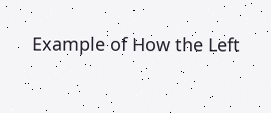Example of How the Left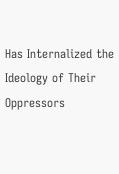Has Internalized the Ideology of Their Oppressors